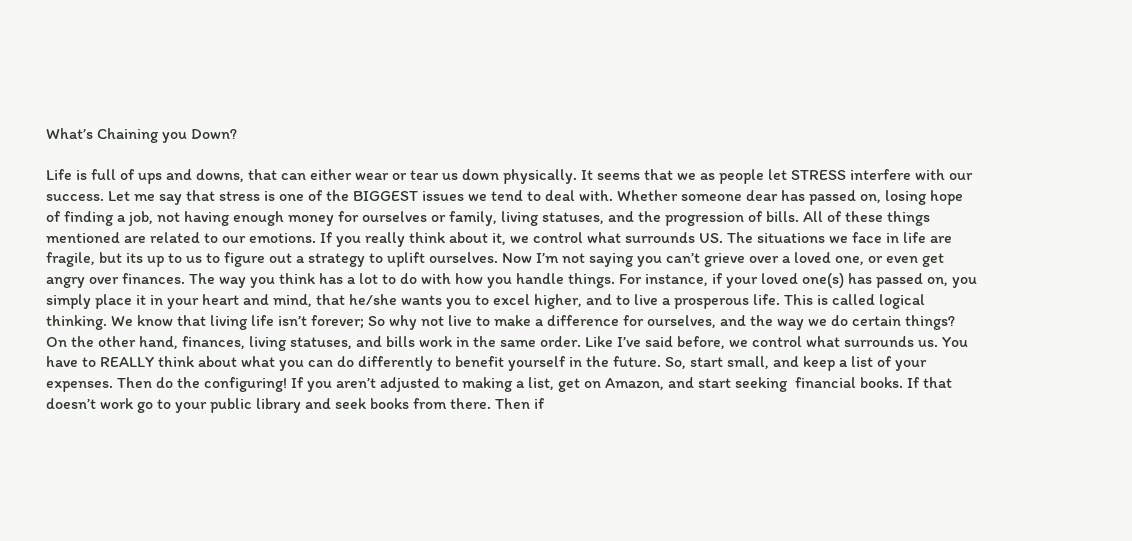What’s Chaining you Down?

Life is full of ups and downs, that can either wear or tear us down physically. It seems that we as people let STRESS interfere with our success. Let me say that stress is one of the BIGGEST issues we tend to deal with. Whether someone dear has passed on, losing hope of finding a job, not having enough money for ourselves or family, living statuses, and the progression of bills. All of these things mentioned are related to our emotions. If you really think about it, we control what surrounds US. The situations we face in life are fragile, but its up to us to figure out a strategy to uplift ourselves. Now I’m not saying you can’t grieve over a loved one, or even get angry over finances. The way you think has a lot to do with how you handle things. For instance, if your loved one(s) has passed on, you simply place it in your heart and mind, that he/she wants you to excel higher, and to live a prosperous life. This is called logical thinking. We know that living life isn’t forever; So why not live to make a difference for ourselves, and the way we do certain things?  On the other hand, finances, living statuses, and bills work in the same order. Like I’ve said before, we control what surrounds us. You have to REALLY think about what you can do differently to benefit yourself in the future. So, start small, and keep a list of your expenses. Then do the configuring! If you aren’t adjusted to making a list, get on Amazon, and start seeking  financial books. If that doesn’t work go to your public library and seek books from there. Then if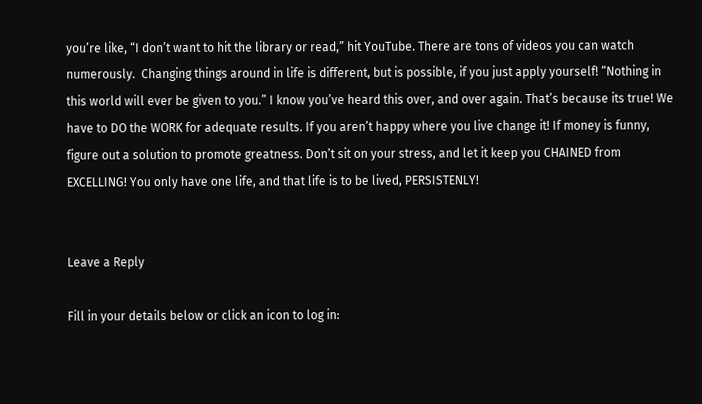you’re like, “I don’t want to hit the library or read,” hit YouTube. There are tons of videos you can watch numerously.  Changing things around in life is different, but is possible, if you just apply yourself! “Nothing in this world will ever be given to you.” I know you’ve heard this over, and over again. That’s because its true! We have to DO the WORK for adequate results. If you aren’t happy where you live change it! If money is funny, figure out a solution to promote greatness. Don’t sit on your stress, and let it keep you CHAINED from EXCELLING! You only have one life, and that life is to be lived, PERSISTENLY!


Leave a Reply

Fill in your details below or click an icon to log in: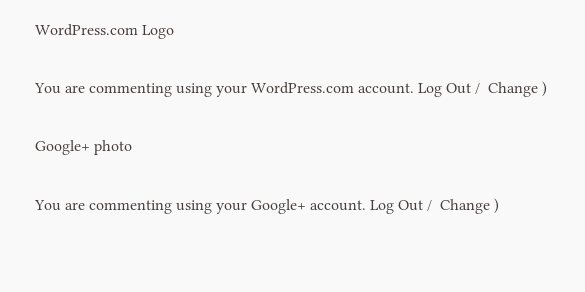WordPress.com Logo

You are commenting using your WordPress.com account. Log Out /  Change )

Google+ photo

You are commenting using your Google+ account. Log Out /  Change )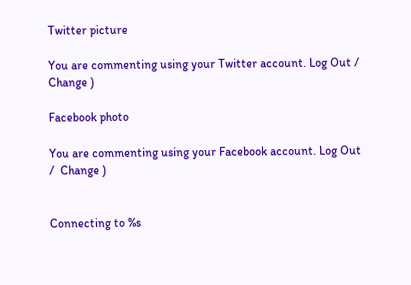Twitter picture

You are commenting using your Twitter account. Log Out /  Change )

Facebook photo

You are commenting using your Facebook account. Log Out /  Change )


Connecting to %s